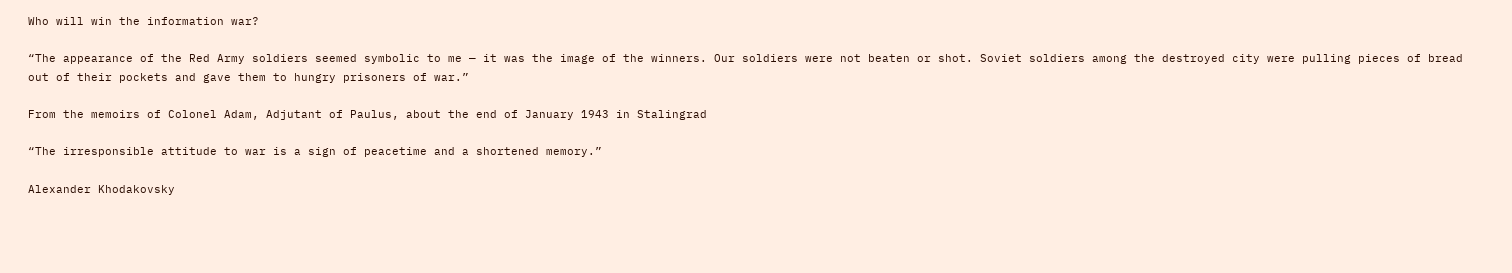Who will win the information war?

“The appearance of the Red Army soldiers seemed symbolic to me — it was the image of the winners. Our soldiers were not beaten or shot. Soviet soldiers among the destroyed city were pulling pieces of bread out of their pockets and gave them to hungry prisoners of war.”

From the memoirs of Colonel Adam, Adjutant of Paulus, about the end of January 1943 in Stalingrad

“The irresponsible attitude to war is a sign of peacetime and a shortened memory.”

Alexander Khodakovsky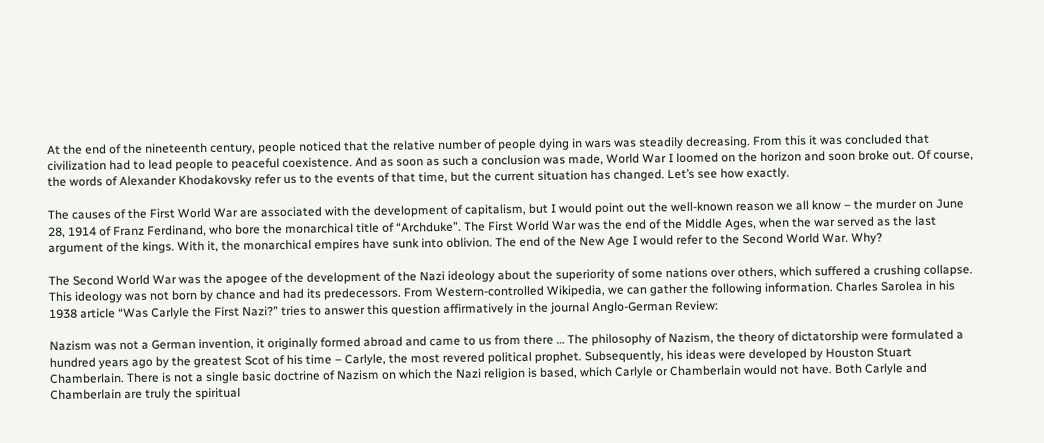At the end of the nineteenth century, people noticed that the relative number of people dying in wars was steadily decreasing. From this it was concluded that civilization had to lead people to peaceful coexistence. And as soon as such a conclusion was made, World War I loomed on the horizon and soon broke out. Of course, the words of Alexander Khodakovsky refer us to the events of that time, but the current situation has changed. Let’s see how exactly.

The causes of the First World War are associated with the development of capitalism, but I would point out the well-known reason we all know – the murder on June 28, 1914 of Franz Ferdinand, who bore the monarchical title of “Archduke”. The First World War was the end of the Middle Ages, when the war served as the last argument of the kings. With it, the monarchical empires have sunk into oblivion. The end of the New Age I would refer to the Second World War. Why?

The Second World War was the apogee of the development of the Nazi ideology about the superiority of some nations over others, which suffered a crushing collapse. This ideology was not born by chance and had its predecessors. From Western-controlled Wikipedia, we can gather the following information. Charles Sarolea in his 1938 article “Was Carlyle the First Nazi?” tries to answer this question affirmatively in the journal Anglo-German Review:

Nazism was not a German invention, it originally formed abroad and came to us from there … The philosophy of Nazism, the theory of dictatorship were formulated a hundred years ago by the greatest Scot of his time – Carlyle, the most revered political prophet. Subsequently, his ideas were developed by Houston Stuart Chamberlain. There is not a single basic doctrine of Nazism on which the Nazi religion is based, which Carlyle or Chamberlain would not have. Both Carlyle and Chamberlain are truly the spiritual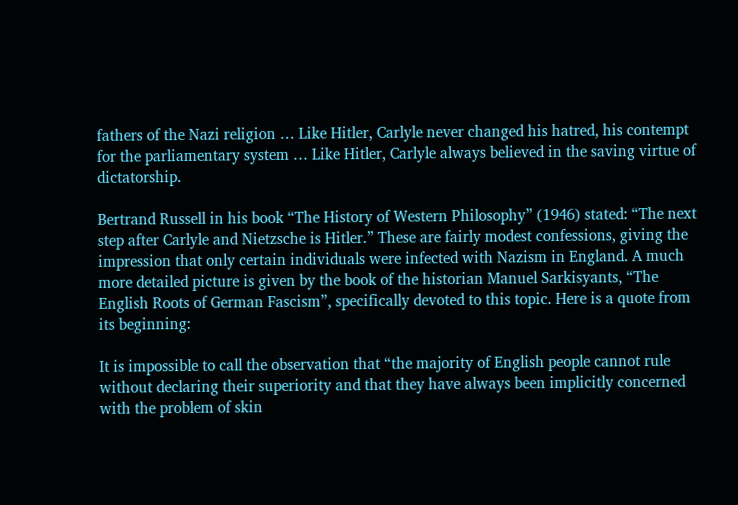fathers of the Nazi religion … Like Hitler, Carlyle never changed his hatred, his contempt for the parliamentary system … Like Hitler, Carlyle always believed in the saving virtue of dictatorship.

Bertrand Russell in his book “The History of Western Philosophy” (1946) stated: “The next step after Carlyle and Nietzsche is Hitler.” These are fairly modest confessions, giving the impression that only certain individuals were infected with Nazism in England. A much more detailed picture is given by the book of the historian Manuel Sarkisyants, “The English Roots of German Fascism”, specifically devoted to this topic. Here is a quote from its beginning:

It is impossible to call the observation that “the majority of English people cannot rule without declaring their superiority and that they have always been implicitly concerned with the problem of skin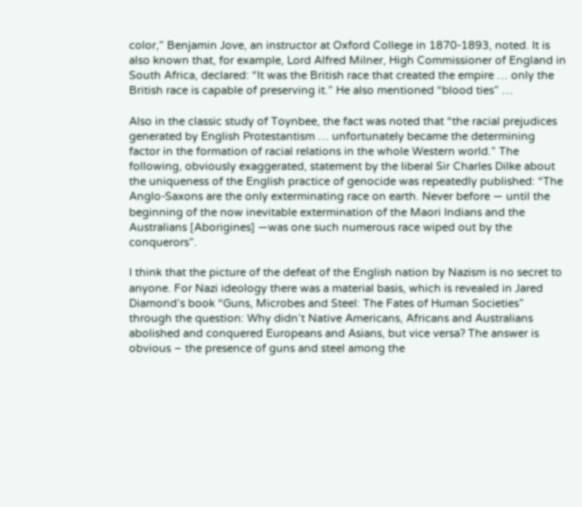color,” Benjamin Jove, an instructor at Oxford College in 1870-1893, noted. It is also known that, for example, Lord Alfred Milner, High Commissioner of England in South Africa, declared: “It was the British race that created the empire … only the British race is capable of preserving it.” He also mentioned “blood ties” …

Also in the classic study of Toynbee, the fact was noted that “the racial prejudices generated by English Protestantism … unfortunately became the determining factor in the formation of racial relations in the whole Western world.” The following, obviously exaggerated, statement by the liberal Sir Charles Dilke about the uniqueness of the English practice of genocide was repeatedly published: “The Anglo-Saxons are the only exterminating race on earth. Never before — until the beginning of the now inevitable extermination of the Maori Indians and the Australians [Aborigines] —was one such numerous race wiped out by the conquerors”.

I think that the picture of the defeat of the English nation by Nazism is no secret to anyone. For Nazi ideology there was a material basis, which is revealed in Jared Diamond’s book “Guns, Microbes and Steel: The Fates of Human Societies” through the question: Why didn’t Native Americans, Africans and Australians abolished and conquered Europeans and Asians, but vice versa? The answer is obvious – the presence of guns and steel among the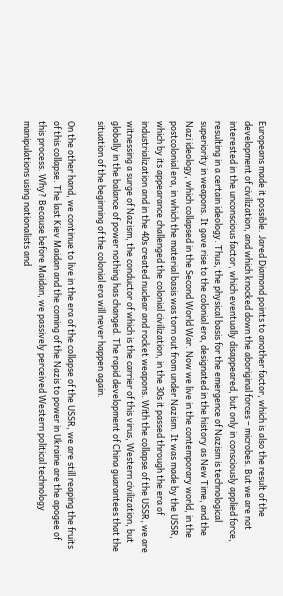Europeans made it possible. Jared Diamond points to another factor, which is also the result of the development of civilization, and which knocked down the aboriginal forces – microbes. But we are not interested in the unconscious factor, which eventually disappeared, but only in consciously applied force, resulting in a certain ideology. Thus, the physical basis for the emergence of Nazism is technological superiority in weapons. It gave rise to the colonial era, designated in the history as New Time, and the Nazi ideology, which collapsed in the Second World War. Now we live in the contemporary world, in the postcolonial era, in which the material basis was torn out from under Nazism. It was made by the USSR, which by its appearance challenged the colonial civilization, in the 30s it passed through the era of industrialization and in the 40s created nuclear and rocket weapons. With the collapse of the USSR, we are witnessing a surge of Nazism, the conductor of which is the carrier of this virus, Western civilization, but globally in the balance of power nothing has changed. The rapid development of China guarantees that the situation of the beginning of the colonial era will never happen again.

On the other hand, we continue to live in the era of the collapse of the USSR, we are still reaping the fruits of this collapse. The last Kiev Maidan and the coming of the Nazis to power in Ukraine are the apogee of this process. Why? Because before Maidan, we passively perceived Western political technology manipulations using nationalists and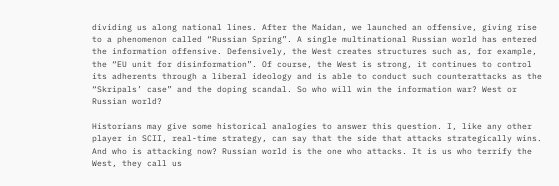dividing us along national lines. After the Maidan, we launched an offensive, giving rise to a phenomenon called “Russian Spring”. A single multinational Russian world has entered the information offensive. Defensively, the West creates structures such as, for example, the “EU unit for disinformation”. Of course, the West is strong, it continues to control its adherents through a liberal ideology and is able to conduct such counterattacks as the “Skripals’ case” and the doping scandal. So who will win the information war? West or Russian world?

Historians may give some historical analogies to answer this question. I, like any other player in SCII, real-time strategy, can say that the side that attacks strategically wins. And who is attacking now? Russian world is the one who attacks. It is us who terrify the West, they call us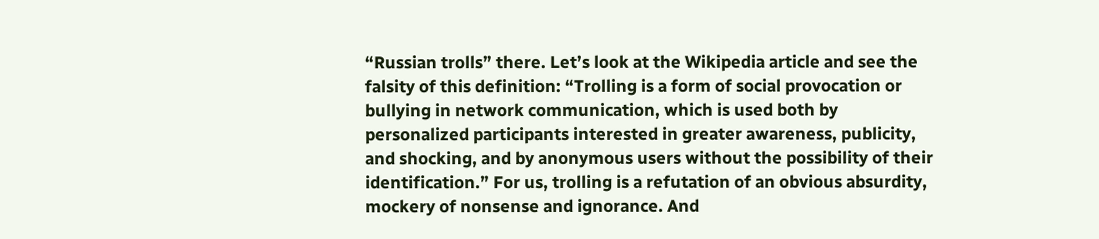“Russian trolls” there. Let’s look at the Wikipedia article and see the falsity of this definition: “Trolling is a form of social provocation or bullying in network communication, which is used both by personalized participants interested in greater awareness, publicity, and shocking, and by anonymous users without the possibility of their identification.” For us, trolling is a refutation of an obvious absurdity, mockery of nonsense and ignorance. And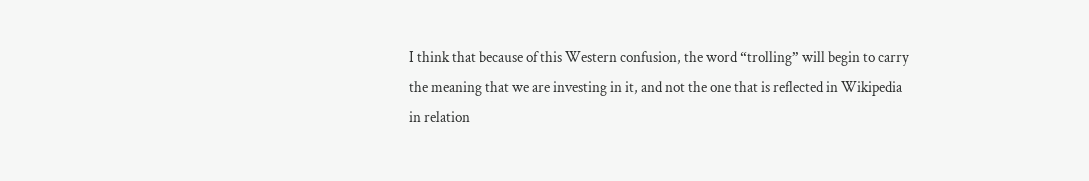I think that because of this Western confusion, the word “trolling” will begin to carry the meaning that we are investing in it, and not the one that is reflected in Wikipedia in relation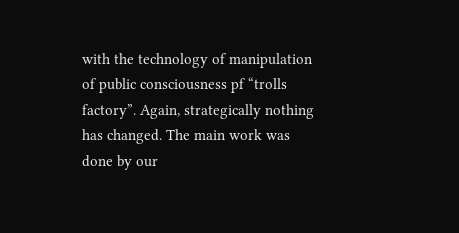with the technology of manipulation of public consciousness pf “trolls factory”. Again, strategically nothing has changed. The main work was done by our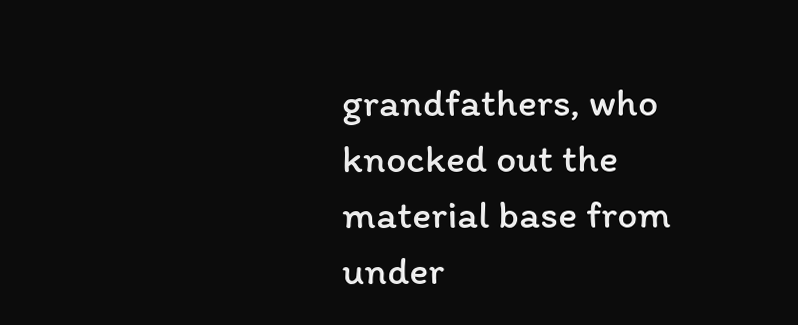grandfathers, who knocked out the material base from under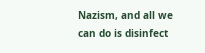Nazism, and all we can do is disinfect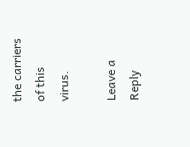the carriers of this virus.

Leave a Reply